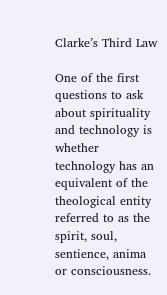Clarke’s Third Law

One of the first questions to ask about spirituality and technology is whether technology has an equivalent of the theological entity referred to as the spirit, soul, sentience, anima or consciousness.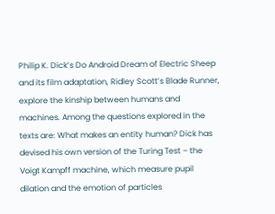Philip K. Dick’s Do Android Dream of Electric Sheep and its film adaptation, Ridley Scott’s Blade Runner, explore the kinship between humans and machines. Among the questions explored in the texts are: What makes an entity human? Dick has devised his own version of the Turing Test – the Voigt Kampff machine, which measure pupil dilation and the emotion of particles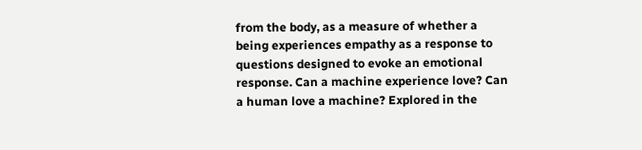from the body, as a measure of whether a being experiences empathy as a response to questions designed to evoke an emotional response. Can a machine experience love? Can a human love a machine? Explored in the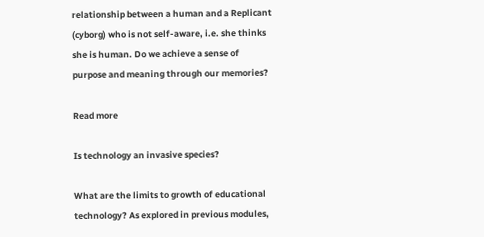relationship between a human and a Replicant (cyborg) who is not self-aware, i.e. she thinks she is human. Do we achieve a sense of purpose and meaning through our memories?

Read more

Is technology an invasive species?

What are the limits to growth of educational technology? As explored in previous modules,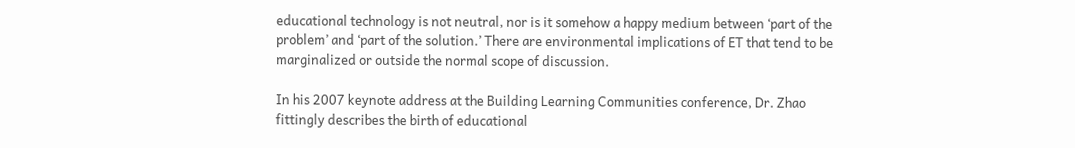educational technology is not neutral, nor is it somehow a happy medium between ‘part of the problem’ and ‘part of the solution.’ There are environmental implications of ET that tend to be marginalized or outside the normal scope of discussion.

In his 2007 keynote address at the Building Learning Communities conference, Dr. Zhao fittingly describes the birth of educational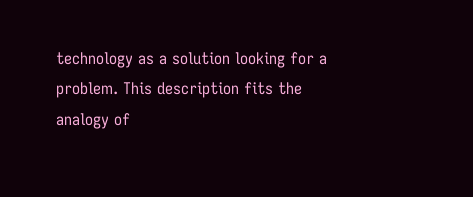technology as a solution looking for a problem. This description fits the analogy of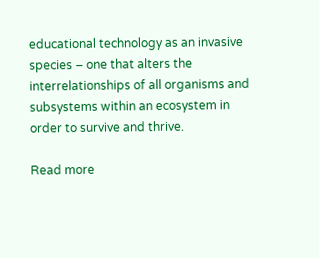educational technology as an invasive species – one that alters the interrelationships of all organisms and subsystems within an ecosystem in order to survive and thrive.

Read more